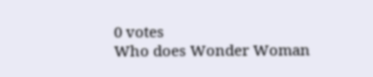0 votes
Who does Wonder Woman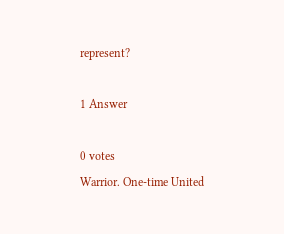represent?

1 Answer

0 votes
Warrior. One-time United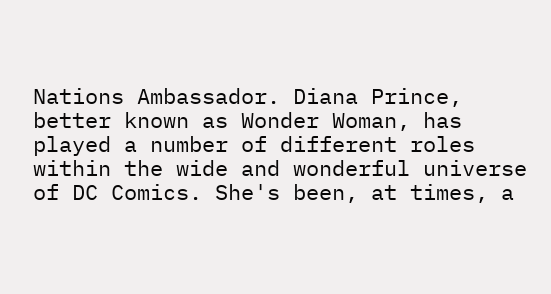Nations Ambassador. Diana Prince, better known as Wonder Woman, has played a number of different roles within the wide and wonderful universe of DC Comics. She's been, at times, a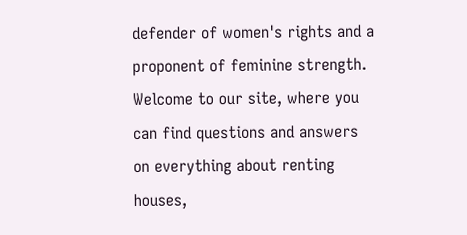defender of women's rights and a proponent of feminine strength.
Welcome to our site, where you can find questions and answers on everything about renting houses,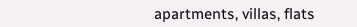apartments, villas, flats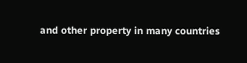and other property in many countries